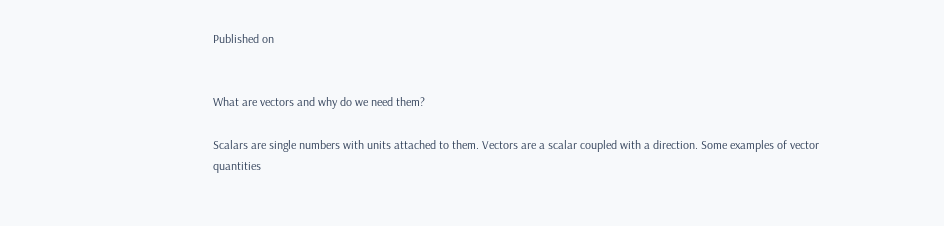Published on


What are vectors and why do we need them?

Scalars are single numbers with units attached to them. Vectors are a scalar coupled with a direction. Some examples of vector quantities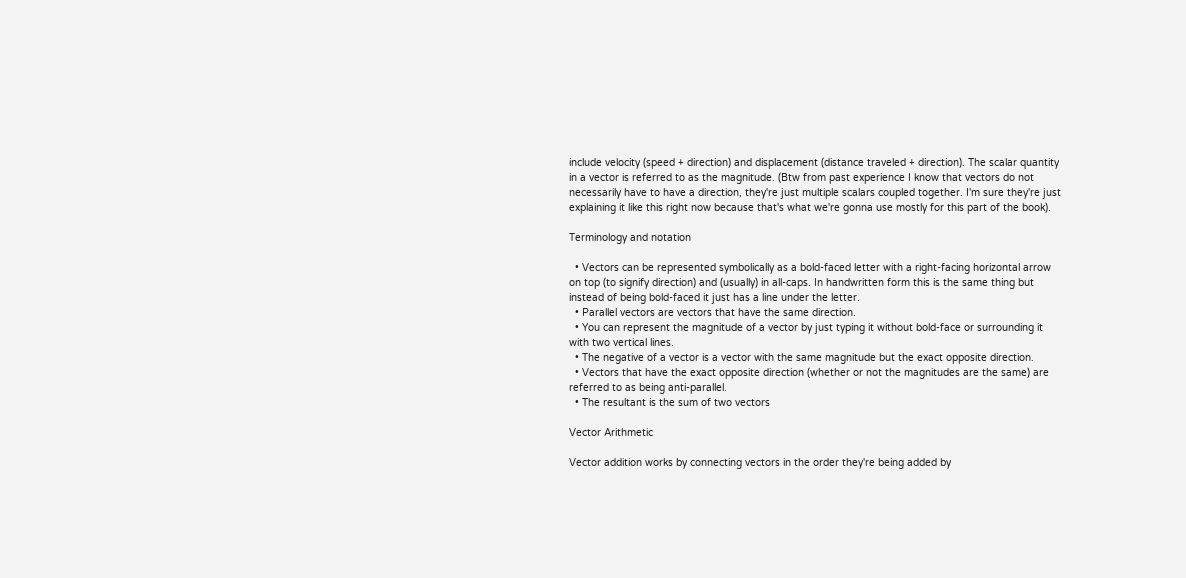include velocity (speed + direction) and displacement (distance traveled + direction). The scalar quantity in a vector is referred to as the magnitude. (Btw from past experience I know that vectors do not necessarily have to have a direction, they're just multiple scalars coupled together. I'm sure they're just explaining it like this right now because that's what we're gonna use mostly for this part of the book).

Terminology and notation

  • Vectors can be represented symbolically as a bold-faced letter with a right-facing horizontal arrow on top (to signify direction) and (usually) in all-caps. In handwritten form this is the same thing but instead of being bold-faced it just has a line under the letter.
  • Parallel vectors are vectors that have the same direction.
  • You can represent the magnitude of a vector by just typing it without bold-face or surrounding it with two vertical lines.
  • The negative of a vector is a vector with the same magnitude but the exact opposite direction.
  • Vectors that have the exact opposite direction (whether or not the magnitudes are the same) are referred to as being anti-parallel.
  • The resultant is the sum of two vectors

Vector Arithmetic

Vector addition works by connecting vectors in the order they're being added by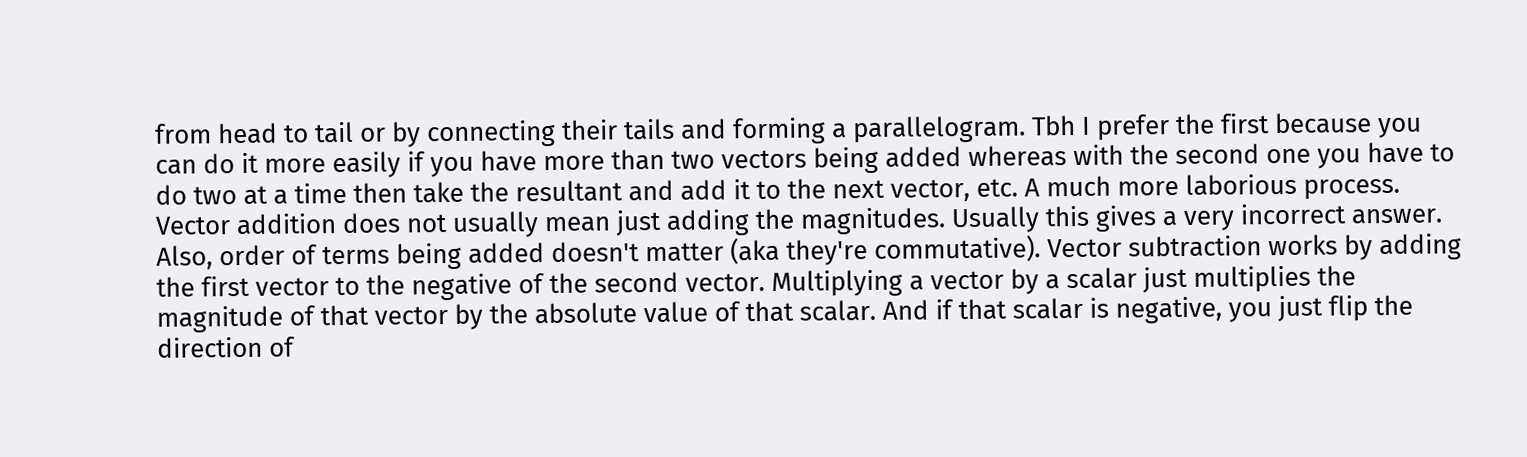from head to tail or by connecting their tails and forming a parallelogram. Tbh I prefer the first because you can do it more easily if you have more than two vectors being added whereas with the second one you have to do two at a time then take the resultant and add it to the next vector, etc. A much more laborious process. Vector addition does not usually mean just adding the magnitudes. Usually this gives a very incorrect answer. Also, order of terms being added doesn't matter (aka they're commutative). Vector subtraction works by adding the first vector to the negative of the second vector. Multiplying a vector by a scalar just multiplies the magnitude of that vector by the absolute value of that scalar. And if that scalar is negative, you just flip the direction of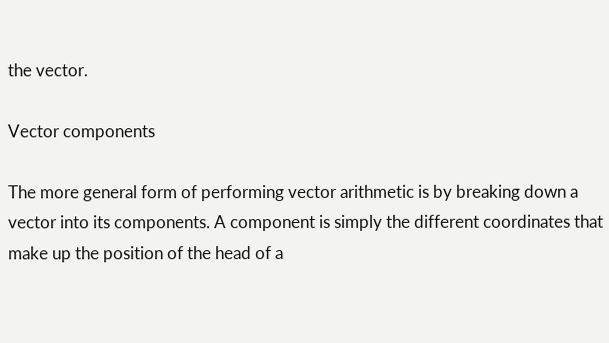the vector.

Vector components

The more general form of performing vector arithmetic is by breaking down a vector into its components. A component is simply the different coordinates that make up the position of the head of a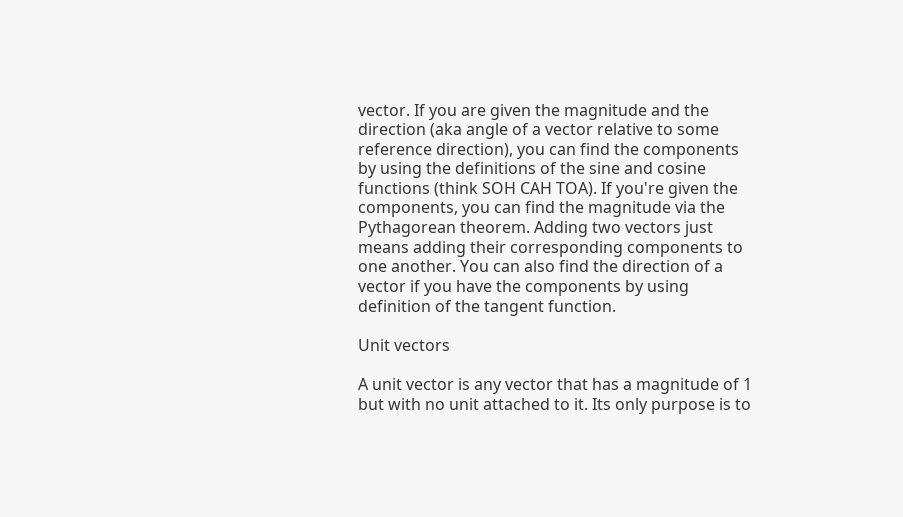vector. If you are given the magnitude and the direction (aka angle of a vector relative to some reference direction), you can find the components by using the definitions of the sine and cosine functions (think SOH CAH TOA). If you're given the components, you can find the magnitude via the Pythagorean theorem. Adding two vectors just means adding their corresponding components to one another. You can also find the direction of a vector if you have the components by using definition of the tangent function.

Unit vectors

A unit vector is any vector that has a magnitude of 1 but with no unit attached to it. Its only purpose is to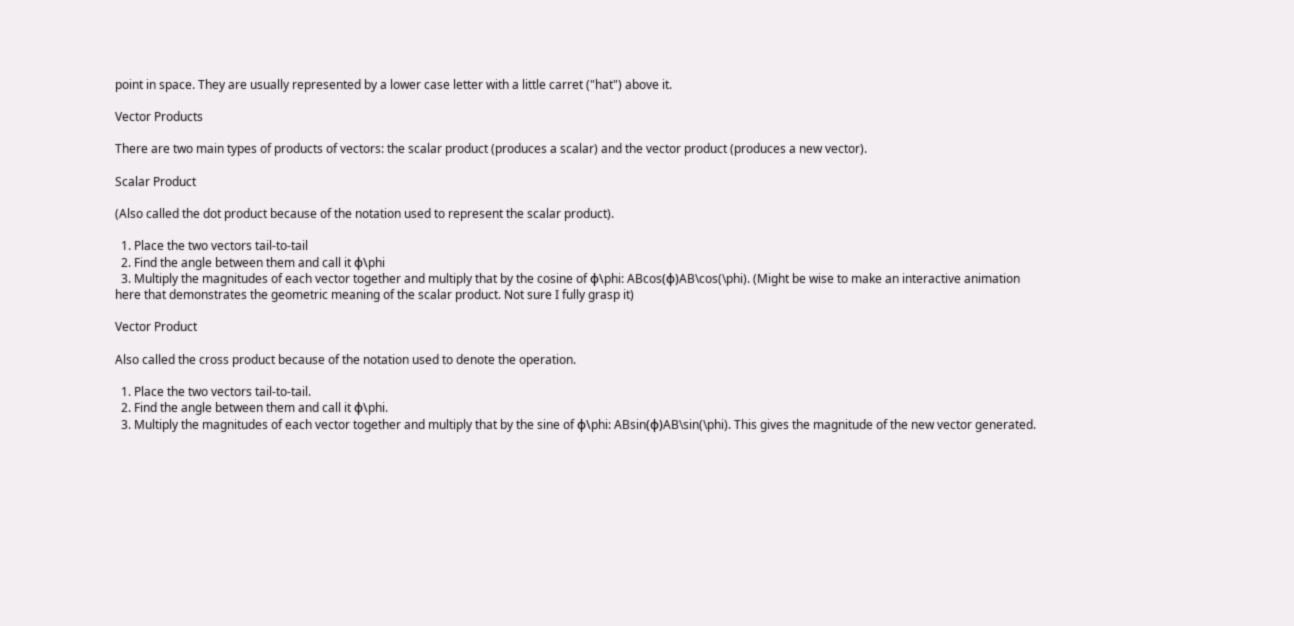point in space. They are usually represented by a lower case letter with a little carret ("hat") above it.

Vector Products

There are two main types of products of vectors: the scalar product (produces a scalar) and the vector product (produces a new vector).

Scalar Product

(Also called the dot product because of the notation used to represent the scalar product).

  1. Place the two vectors tail-to-tail
  2. Find the angle between them and call it ϕ\phi
  3. Multiply the magnitudes of each vector together and multiply that by the cosine of ϕ\phi: ABcos(ϕ)AB\cos(\phi). (Might be wise to make an interactive animation here that demonstrates the geometric meaning of the scalar product. Not sure I fully grasp it)

Vector Product

Also called the cross product because of the notation used to denote the operation.

  1. Place the two vectors tail-to-tail.
  2. Find the angle between them and call it ϕ\phi.
  3. Multiply the magnitudes of each vector together and multiply that by the sine of ϕ\phi: ABsin(ϕ)AB\sin(\phi). This gives the magnitude of the new vector generated.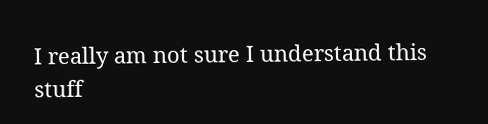I really am not sure I understand this stuff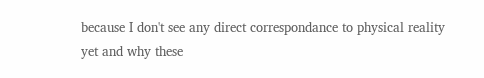because I don't see any direct correspondance to physical reality yet and why these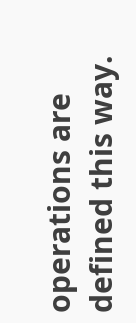operations are defined this way.